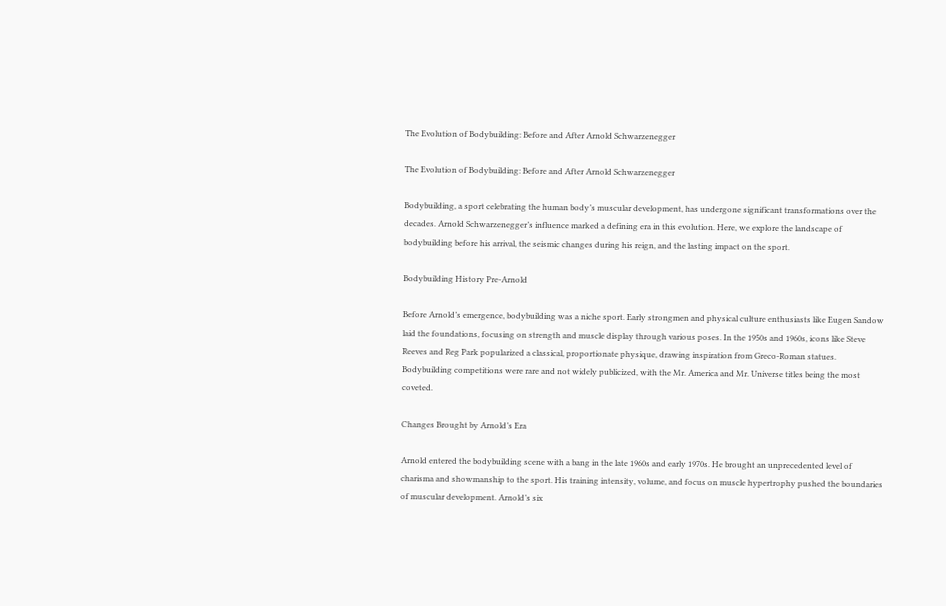The Evolution of Bodybuilding: Before and After Arnold Schwarzenegger

The Evolution of Bodybuilding: Before and After Arnold Schwarzenegger

Bodybuilding, a sport celebrating the human body’s muscular development, has undergone significant transformations over the decades. Arnold Schwarzenegger’s influence marked a defining era in this evolution. Here, we explore the landscape of bodybuilding before his arrival, the seismic changes during his reign, and the lasting impact on the sport.

Bodybuilding History Pre-Arnold

Before Arnold’s emergence, bodybuilding was a niche sport. Early strongmen and physical culture enthusiasts like Eugen Sandow laid the foundations, focusing on strength and muscle display through various poses. In the 1950s and 1960s, icons like Steve Reeves and Reg Park popularized a classical, proportionate physique, drawing inspiration from Greco-Roman statues. Bodybuilding competitions were rare and not widely publicized, with the Mr. America and Mr. Universe titles being the most coveted.

Changes Brought by Arnold’s Era

Arnold entered the bodybuilding scene with a bang in the late 1960s and early 1970s. He brought an unprecedented level of charisma and showmanship to the sport. His training intensity, volume, and focus on muscle hypertrophy pushed the boundaries of muscular development. Arnold’s six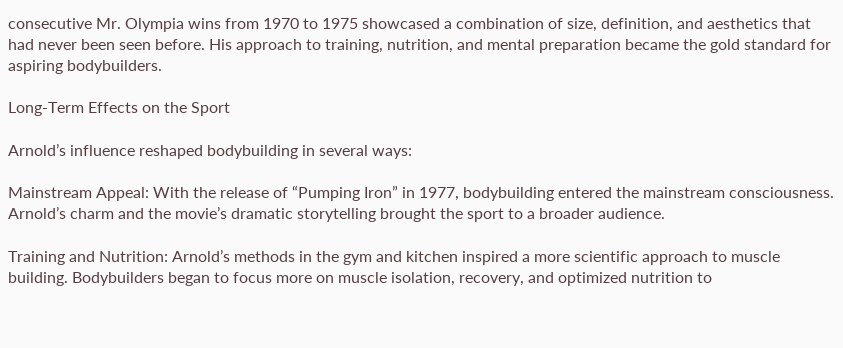consecutive Mr. Olympia wins from 1970 to 1975 showcased a combination of size, definition, and aesthetics that had never been seen before. His approach to training, nutrition, and mental preparation became the gold standard for aspiring bodybuilders.

Long-Term Effects on the Sport

Arnold’s influence reshaped bodybuilding in several ways:

Mainstream Appeal: With the release of “Pumping Iron” in 1977, bodybuilding entered the mainstream consciousness. Arnold’s charm and the movie’s dramatic storytelling brought the sport to a broader audience.

Training and Nutrition: Arnold’s methods in the gym and kitchen inspired a more scientific approach to muscle building. Bodybuilders began to focus more on muscle isolation, recovery, and optimized nutrition to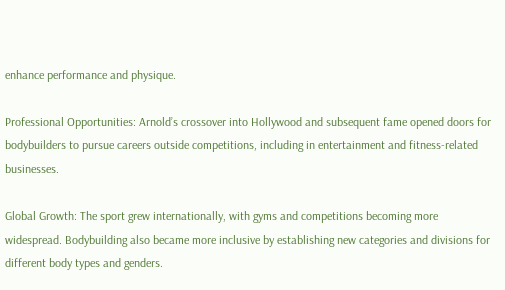enhance performance and physique.

Professional Opportunities: Arnold’s crossover into Hollywood and subsequent fame opened doors for bodybuilders to pursue careers outside competitions, including in entertainment and fitness-related businesses.

Global Growth: The sport grew internationally, with gyms and competitions becoming more widespread. Bodybuilding also became more inclusive by establishing new categories and divisions for different body types and genders.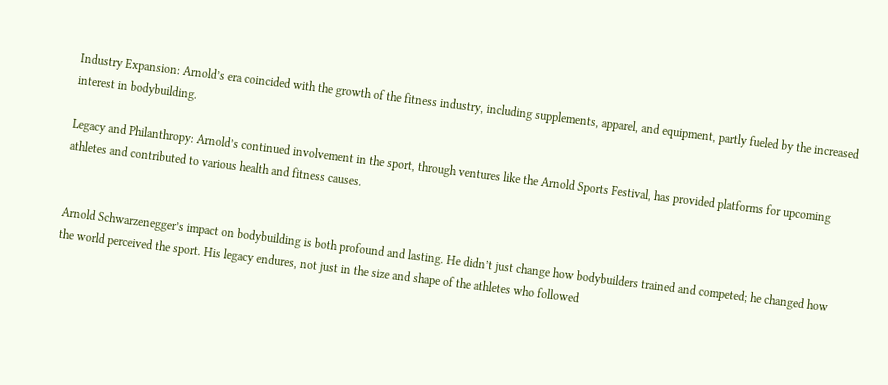Industry Expansion: Arnold’s era coincided with the growth of the fitness industry, including supplements, apparel, and equipment, partly fueled by the increased interest in bodybuilding.

Legacy and Philanthropy: Arnold’s continued involvement in the sport, through ventures like the Arnold Sports Festival, has provided platforms for upcoming athletes and contributed to various health and fitness causes.


Arnold Schwarzenegger’s impact on bodybuilding is both profound and lasting. He didn’t just change how bodybuilders trained and competed; he changed how the world perceived the sport. His legacy endures, not just in the size and shape of the athletes who followed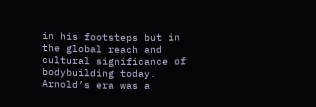in his footsteps but in the global reach and cultural significance of bodybuilding today. Arnold’s era was a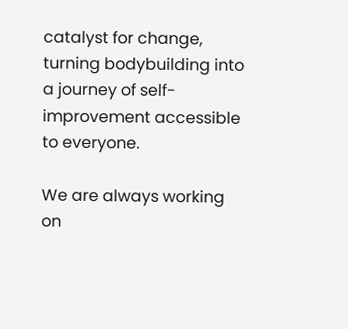catalyst for change, turning bodybuilding into a journey of self-improvement accessible to everyone.

We are always working on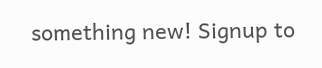something new! Signup to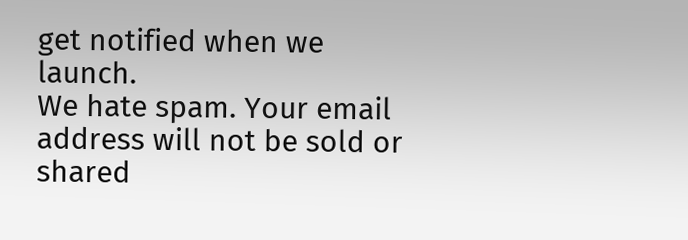get notified when we launch.
We hate spam. Your email address will not be sold or shared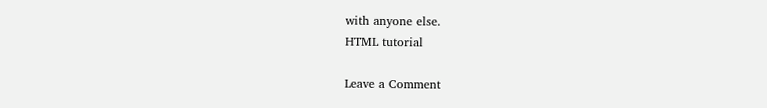with anyone else.
HTML tutorial

Leave a Comment